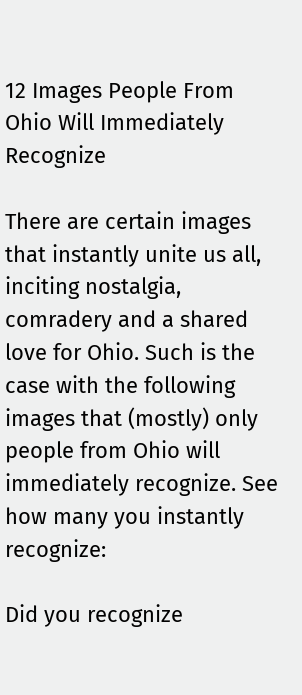12 Images People From Ohio Will Immediately Recognize

There are certain images that instantly unite us all, inciting nostalgia, comradery and a shared love for Ohio. Such is the case with the following images that (mostly) only people from Ohio will immediately recognize. See how many you instantly recognize:

Did you recognize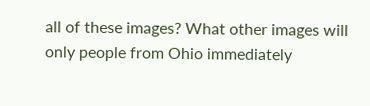all of these images? What other images will only people from Ohio immediately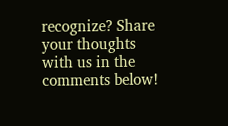recognize? Share your thoughts with us in the comments below!